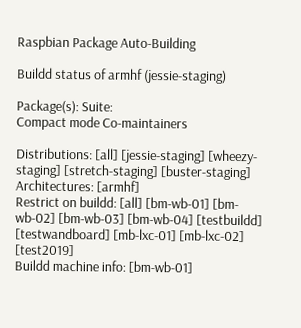Raspbian Package Auto-Building

Buildd status of armhf (jessie-staging)

Package(s): Suite:
Compact mode Co-maintainers

Distributions: [all] [jessie-staging] [wheezy-staging] [stretch-staging] [buster-staging]
Architectures: [armhf]
Restrict on buildd: [all] [bm-wb-01] [bm-wb-02] [bm-wb-03] [bm-wb-04] [testbuildd] [testwandboard] [mb-lxc-01] [mb-lxc-02] [test2019]
Buildd machine info: [bm-wb-01]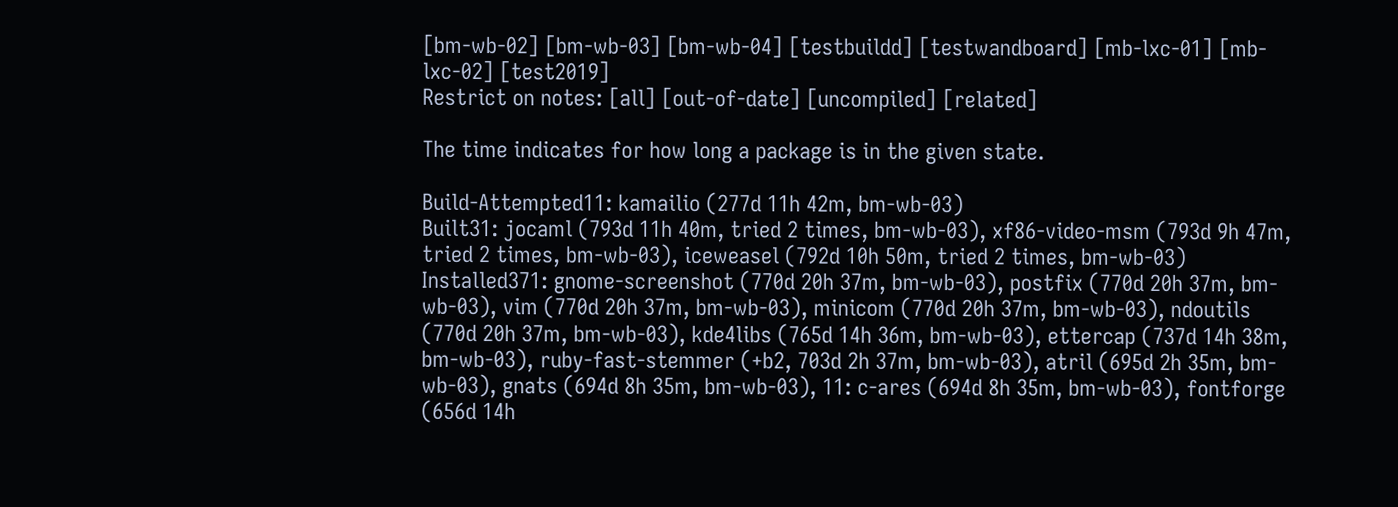[bm-wb-02] [bm-wb-03] [bm-wb-04] [testbuildd] [testwandboard] [mb-lxc-01] [mb-lxc-02] [test2019]
Restrict on notes: [all] [out-of-date] [uncompiled] [related]

The time indicates for how long a package is in the given state.

Build-Attempted11: kamailio (277d 11h 42m, bm-wb-03)
Built31: jocaml (793d 11h 40m, tried 2 times, bm-wb-03), xf86-video-msm (793d 9h 47m, tried 2 times, bm-wb-03), iceweasel (792d 10h 50m, tried 2 times, bm-wb-03)
Installed371: gnome-screenshot (770d 20h 37m, bm-wb-03), postfix (770d 20h 37m, bm-wb-03), vim (770d 20h 37m, bm-wb-03), minicom (770d 20h 37m, bm-wb-03), ndoutils (770d 20h 37m, bm-wb-03), kde4libs (765d 14h 36m, bm-wb-03), ettercap (737d 14h 38m, bm-wb-03), ruby-fast-stemmer (+b2, 703d 2h 37m, bm-wb-03), atril (695d 2h 35m, bm-wb-03), gnats (694d 8h 35m, bm-wb-03), 11: c-ares (694d 8h 35m, bm-wb-03), fontforge (656d 14h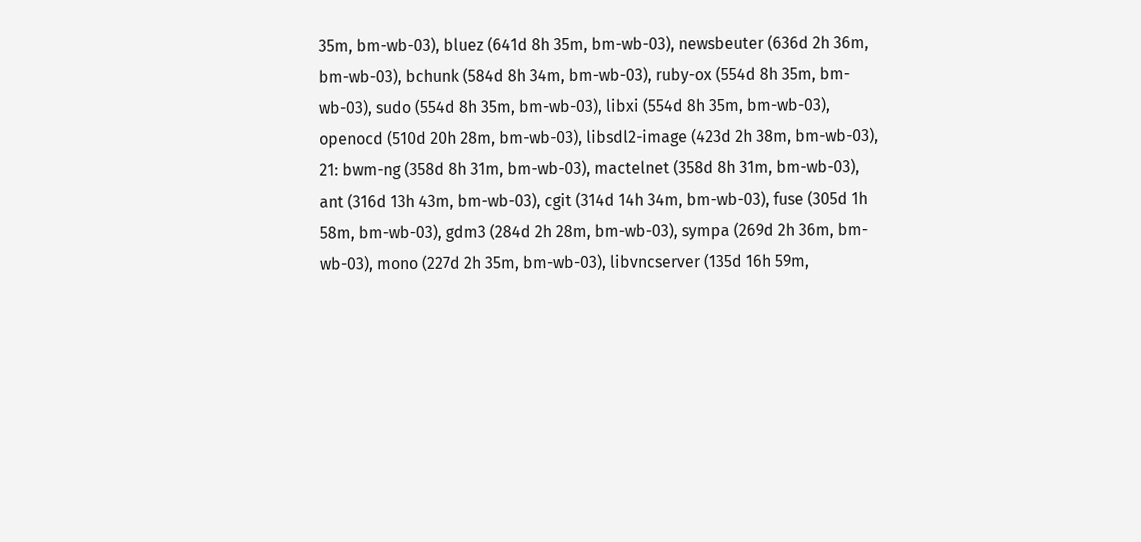35m, bm-wb-03), bluez (641d 8h 35m, bm-wb-03), newsbeuter (636d 2h 36m, bm-wb-03), bchunk (584d 8h 34m, bm-wb-03), ruby-ox (554d 8h 35m, bm-wb-03), sudo (554d 8h 35m, bm-wb-03), libxi (554d 8h 35m, bm-wb-03), openocd (510d 20h 28m, bm-wb-03), libsdl2-image (423d 2h 38m, bm-wb-03), 21: bwm-ng (358d 8h 31m, bm-wb-03), mactelnet (358d 8h 31m, bm-wb-03), ant (316d 13h 43m, bm-wb-03), cgit (314d 14h 34m, bm-wb-03), fuse (305d 1h 58m, bm-wb-03), gdm3 (284d 2h 28m, bm-wb-03), sympa (269d 2h 36m, bm-wb-03), mono (227d 2h 35m, bm-wb-03), libvncserver (135d 16h 59m,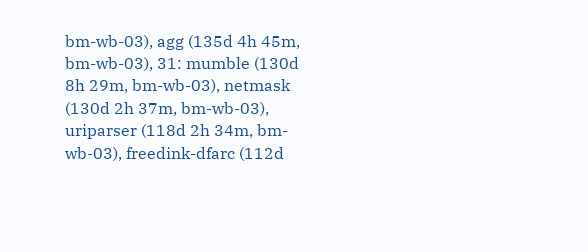bm-wb-03), agg (135d 4h 45m, bm-wb-03), 31: mumble (130d 8h 29m, bm-wb-03), netmask (130d 2h 37m, bm-wb-03), uriparser (118d 2h 34m, bm-wb-03), freedink-dfarc (112d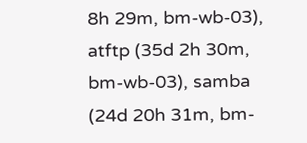8h 29m, bm-wb-03), atftp (35d 2h 30m, bm-wb-03), samba (24d 20h 31m, bm-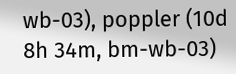wb-03), poppler (10d 8h 34m, bm-wb-03)